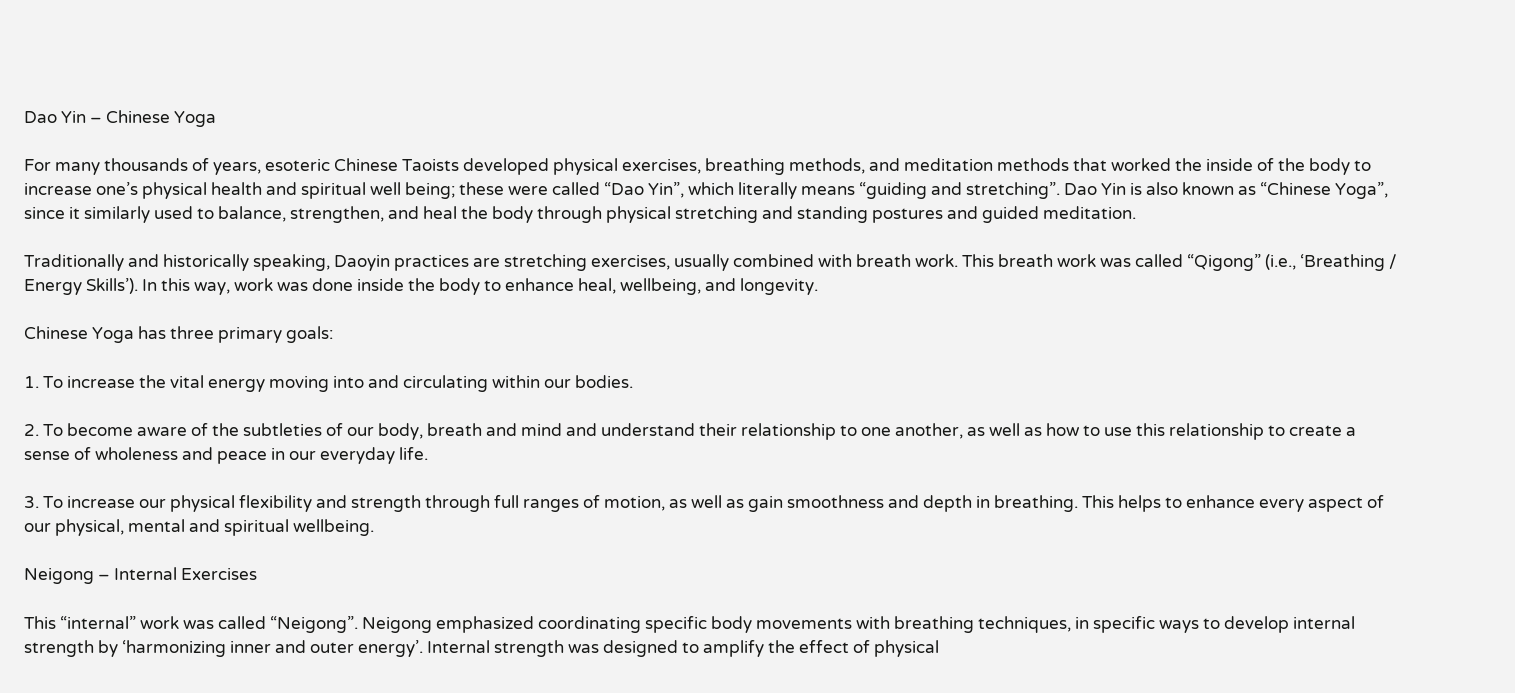Dao Yin – Chinese Yoga

For many thousands of years, esoteric Chinese Taoists developed physical exercises, breathing methods, and meditation methods that worked the inside of the body to increase one’s physical health and spiritual well being; these were called “Dao Yin”, which literally means “guiding and stretching”. Dao Yin is also known as “Chinese Yoga”, since it similarly used to balance, strengthen, and heal the body through physical stretching and standing postures and guided meditation.

Traditionally and historically speaking, Daoyin practices are stretching exercises, usually combined with breath work. This breath work was called “Qigong” (i.e., ‘Breathing / Energy Skills’). In this way, work was done inside the body to enhance heal, wellbeing, and longevity.

Chinese Yoga has three primary goals:

1. To increase the vital energy moving into and circulating within our bodies.

2. To become aware of the subtleties of our body, breath and mind and understand their relationship to one another, as well as how to use this relationship to create a sense of wholeness and peace in our everyday life.

3. To increase our physical flexibility and strength through full ranges of motion, as well as gain smoothness and depth in breathing. This helps to enhance every aspect of our physical, mental and spiritual wellbeing.

Neigong – Internal Exercises

This “internal” work was called “Neigong”. Neigong emphasized coordinating specific body movements with breathing techniques, in specific ways to develop internal strength by ‘harmonizing inner and outer energy’. Internal strength was designed to amplify the effect of physical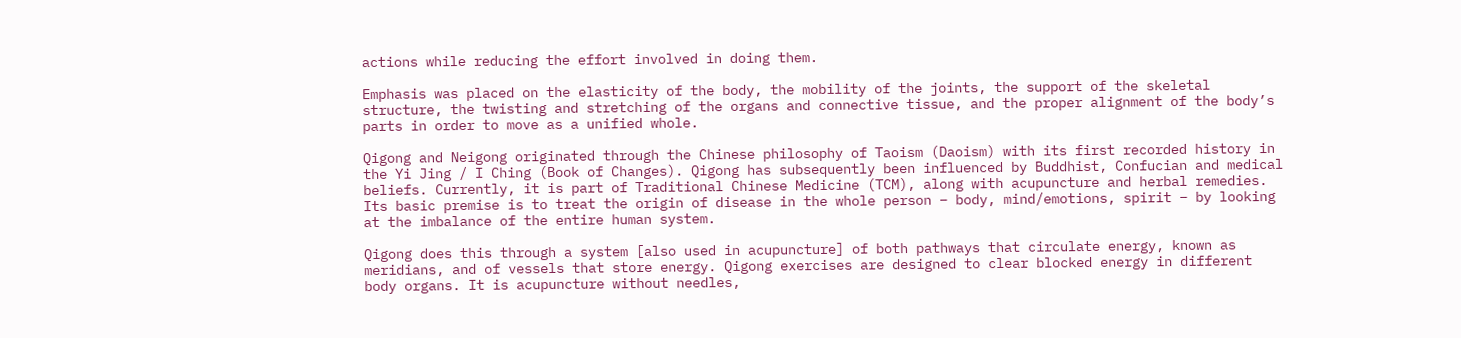actions while reducing the effort involved in doing them.

Emphasis was placed on the elasticity of the body, the mobility of the joints, the support of the skeletal structure, the twisting and stretching of the organs and connective tissue, and the proper alignment of the body’s parts in order to move as a unified whole.

Qigong and Neigong originated through the Chinese philosophy of Taoism (Daoism) with its first recorded history in the Yi Jing / I Ching (Book of Changes). Qigong has subsequently been influenced by Buddhist, Confucian and medical beliefs. Currently, it is part of Traditional Chinese Medicine (TCM), along with acupuncture and herbal remedies. Its basic premise is to treat the origin of disease in the whole person – body, mind/emotions, spirit – by looking at the imbalance of the entire human system.

Qigong does this through a system [also used in acupuncture] of both pathways that circulate energy, known as meridians, and of vessels that store energy. Qigong exercises are designed to clear blocked energy in different body organs. It is acupuncture without needles,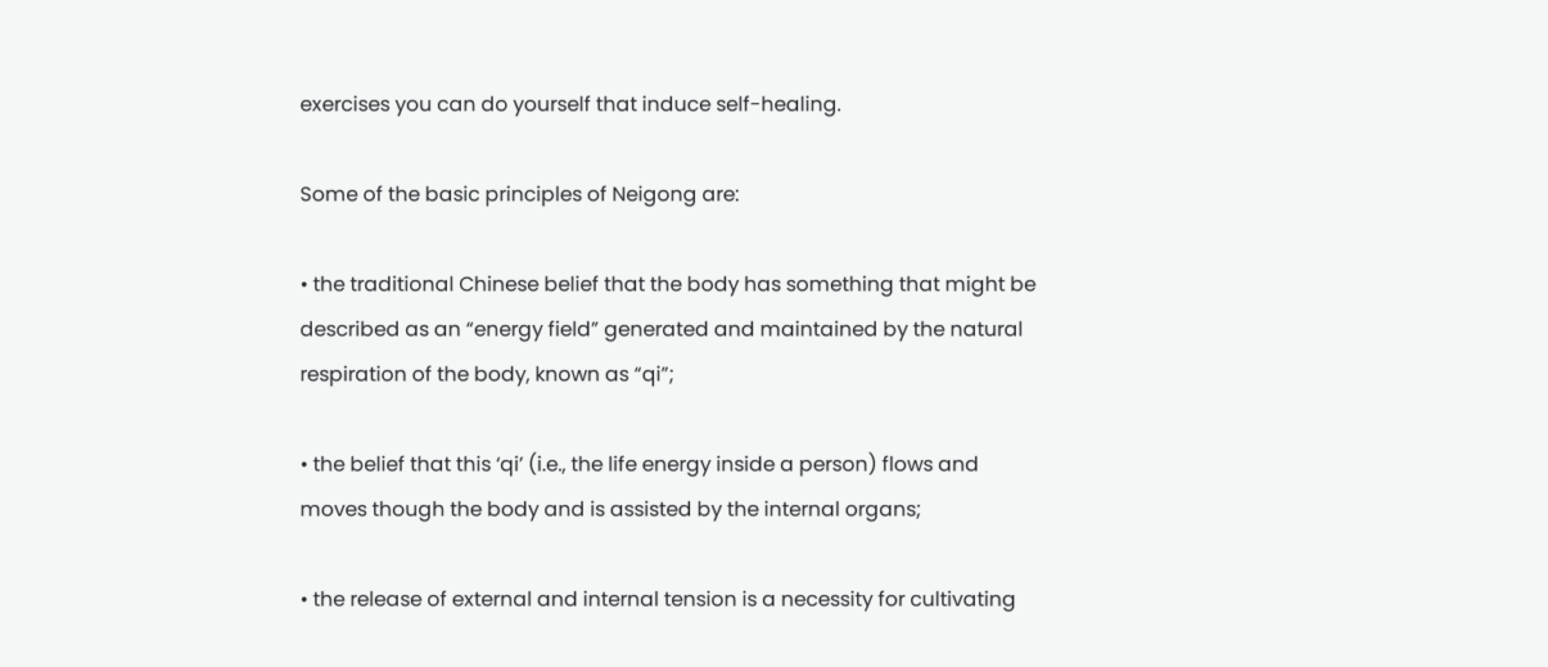exercises you can do yourself that induce self-healing.

Some of the basic principles of Neigong are:

• the traditional Chinese belief that the body has something that might be described as an “energy field” generated and maintained by the natural respiration of the body, known as “qi”;

• the belief that this ‘qi’ (i.e., the life energy inside a person) flows and moves though the body and is assisted by the internal organs;

• the release of external and internal tension is a necessity for cultivating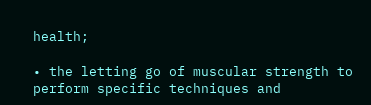health;

• the letting go of muscular strength to perform specific techniques and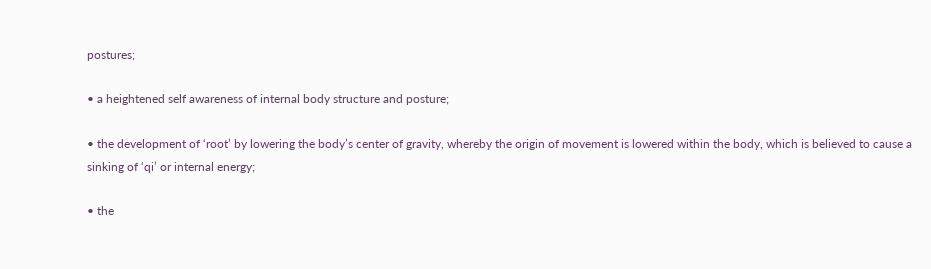postures;

• a heightened self awareness of internal body structure and posture;

• the development of ‘root’ by lowering the body’s center of gravity, whereby the origin of movement is lowered within the body, which is believed to cause a sinking of ‘qi’ or internal energy;

• the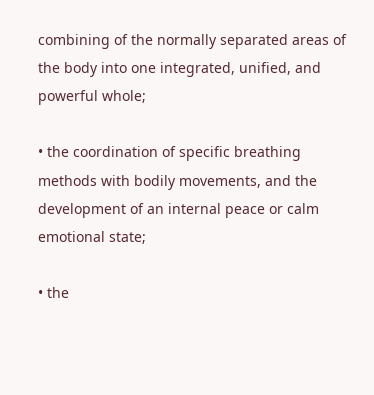combining of the normally separated areas of the body into one integrated, unified, and powerful whole;

• the coordination of specific breathing methods with bodily movements, and the development of an internal peace or calm emotional state;

• the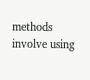methods involve using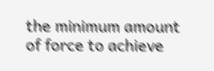the minimum amount of force to achieve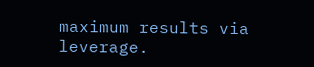maximum results via leverage.